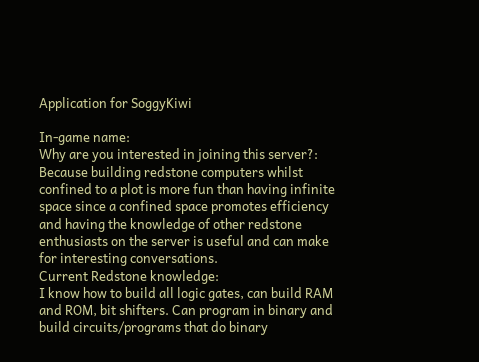Application for SoggyKiwi

In-game name:
Why are you interested in joining this server?:
Because building redstone computers whilst confined to a plot is more fun than having infinite space since a confined space promotes efficiency and having the knowledge of other redstone enthusiasts on the server is useful and can make for interesting conversations.
Current Redstone knowledge:
I know how to build all logic gates, can build RAM and ROM, bit shifters. Can program in binary and build circuits/programs that do binary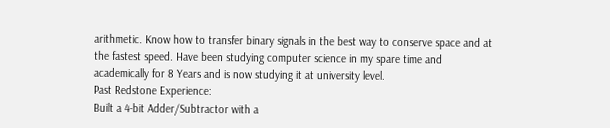arithmetic. Know how to transfer binary signals in the best way to conserve space and at the fastest speed. Have been studying computer science in my spare time and academically for 8 Years and is now studying it at university level.
Past Redstone Experience:
Built a 4-bit Adder/Subtractor with a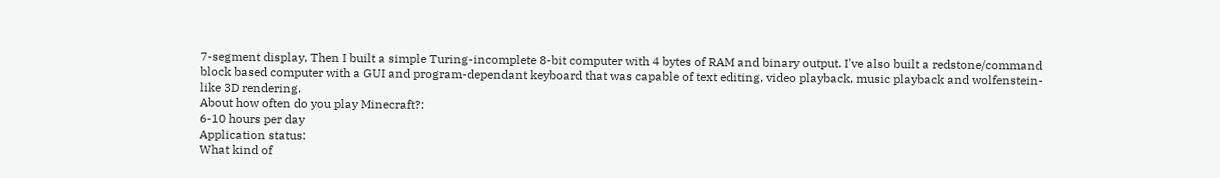7-segment display, Then I built a simple Turing-incomplete 8-bit computer with 4 bytes of RAM and binary output. I've also built a redstone/command block based computer with a GUI and program-dependant keyboard that was capable of text editing, video playback, music playback and wolfenstein-like 3D rendering.
About how often do you play Minecraft?:
6-10 hours per day
Application status:
What kind of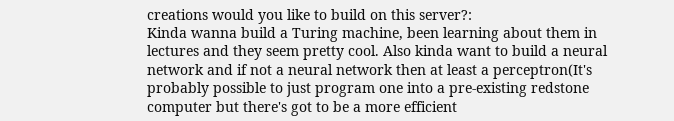creations would you like to build on this server?:
Kinda wanna build a Turing machine, been learning about them in lectures and they seem pretty cool. Also kinda want to build a neural network and if not a neural network then at least a perceptron(It's probably possible to just program one into a pre-existing redstone computer but there's got to be a more efficient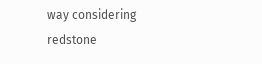way considering redstone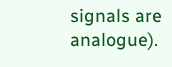signals are analogue).